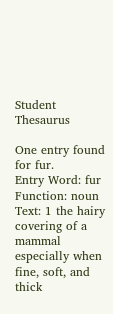Student Thesaurus

One entry found for fur.
Entry Word: fur
Function: noun
Text: 1 the hairy covering of a mammal especially when fine, soft, and thick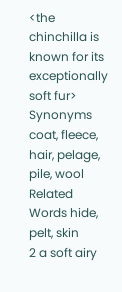<the chinchilla is known for its exceptionally soft fur>
Synonyms coat, fleece, hair, pelage, pile, wool
Related Words hide, pelt, skin
2 a soft airy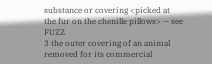substance or covering <picked at the fur on the chenille pillows> -- see FUZZ
3 the outer covering of an animal removed for its commercial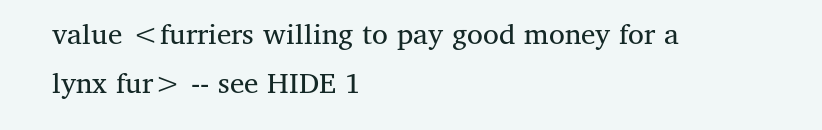value <furriers willing to pay good money for a lynx fur> -- see HIDE 1